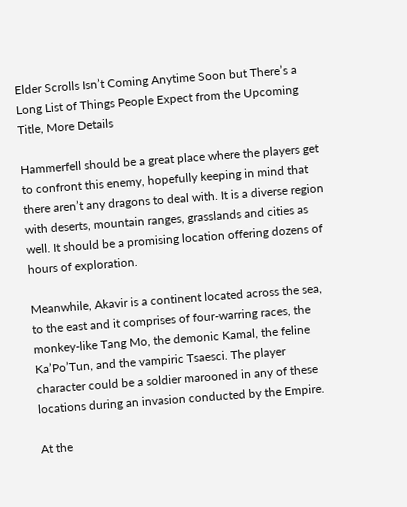Elder Scrolls Isn’t Coming Anytime Soon but There’s a Long List of Things People Expect from the Upcoming Title, More Details

Hammerfell should be a great place where the players get to confront this enemy, hopefully keeping in mind that there aren’t any dragons to deal with. It is a diverse region with deserts, mountain ranges, grasslands and cities as well. It should be a promising location offering dozens of hours of exploration.

Meanwhile, Akavir is a continent located across the sea, to the east and it comprises of four-warring races, the monkey-like Tang Mo, the demonic Kamal, the feline Ka’Po’Tun, and the vampiric Tsaesci. The player character could be a soldier marooned in any of these locations during an invasion conducted by the Empire.

At the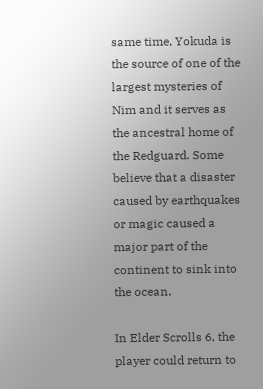same time, Yokuda is the source of one of the largest mysteries of Nim and it serves as the ancestral home of the Redguard. Some believe that a disaster caused by earthquakes or magic caused a major part of the continent to sink into the ocean.

In Elder Scrolls 6, the player could return to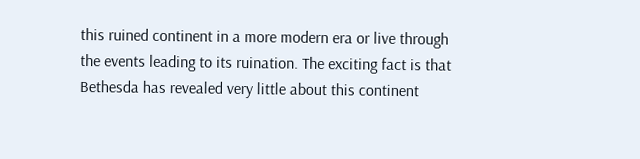this ruined continent in a more modern era or live through the events leading to its ruination. The exciting fact is that Bethesda has revealed very little about this continent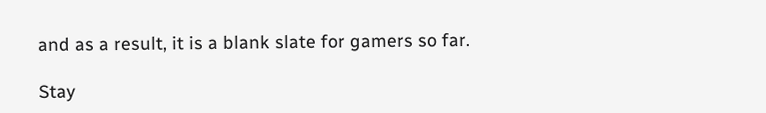and as a result, it is a blank slate for gamers so far.

Stay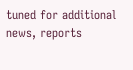tuned for additional news, reports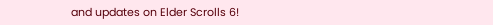and updates on Elder Scrolls 6!